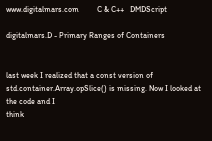www.digitalmars.com         C & C++   DMDScript

digitalmars.D - Primary Ranges of Containers


last week I realized that a const version of
std.container.Array.opSlice() is missing. Now I looked at the code and I
think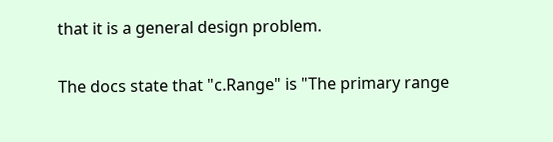that it is a general design problem.

The docs state that "c.Range" is "The primary range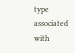type associated with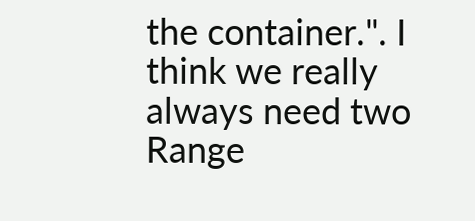the container.". I think we really always need two Range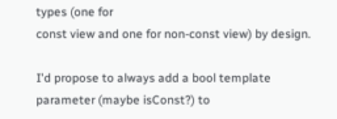types (one for
const view and one for non-const view) by design.

I'd propose to always add a bool template parameter (maybe isConst?) to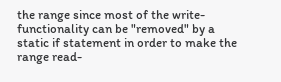the range since most of the write-functionality can be "removed" by a
static if statement in order to make the range read-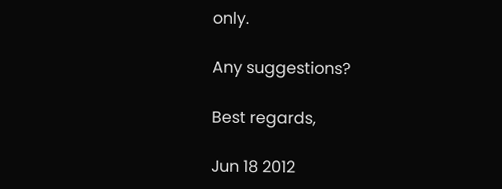only.

Any suggestions?

Best regards,

Jun 18 2012